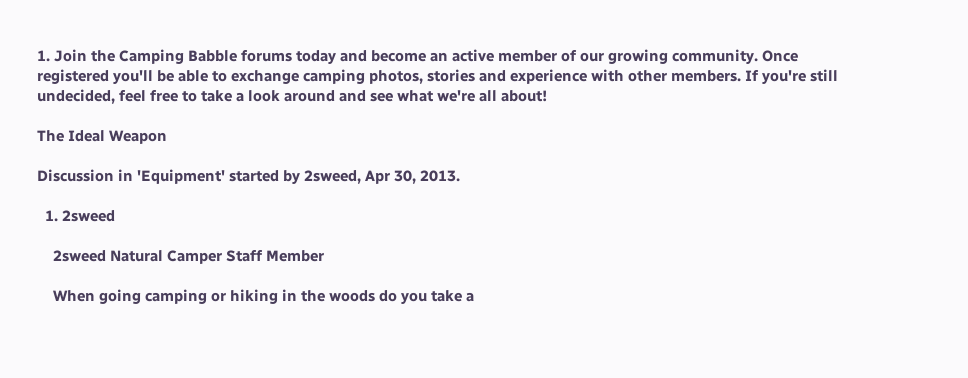1. Join the Camping Babble forums today and become an active member of our growing community. Once registered you'll be able to exchange camping photos, stories and experience with other members. If you're still undecided, feel free to take a look around and see what we're all about!

The Ideal Weapon

Discussion in 'Equipment' started by 2sweed, Apr 30, 2013.

  1. 2sweed

    2sweed Natural Camper Staff Member

    When going camping or hiking in the woods do you take a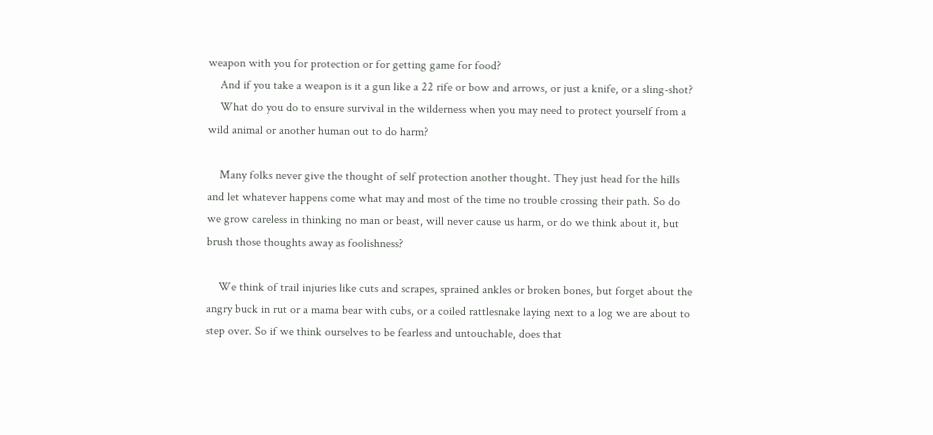weapon with you for protection or for getting game for food?
    And if you take a weapon is it a gun like a 22 rife or bow and arrows, or just a knife, or a sling-shot?
    What do you do to ensure survival in the wilderness when you may need to protect yourself from a wild animal or another human out to do harm?

    Many folks never give the thought of self protection another thought. They just head for the hills and let whatever happens come what may and most of the time no trouble crossing their path. So do we grow careless in thinking no man or beast, will never cause us harm, or do we think about it, but brush those thoughts away as foolishness?

    We think of trail injuries like cuts and scrapes, sprained ankles or broken bones, but forget about the angry buck in rut or a mama bear with cubs, or a coiled rattlesnake laying next to a log we are about to step over. So if we think ourselves to be fearless and untouchable, does that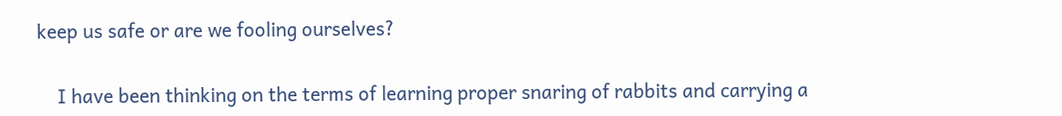keep us safe or are we fooling ourselves?

    I have been thinking on the terms of learning proper snaring of rabbits and carrying a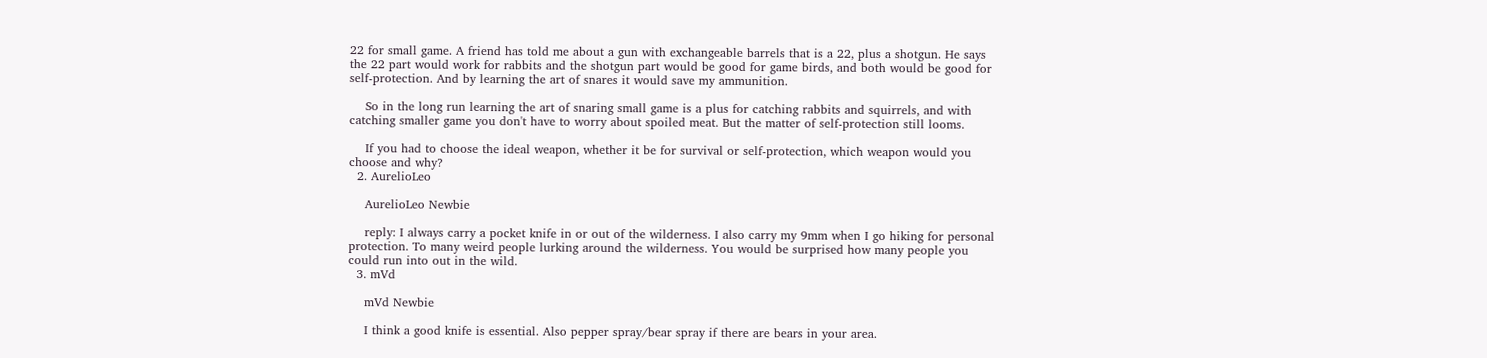22 for small game. A friend has told me about a gun with exchangeable barrels that is a 22, plus a shotgun. He says the 22 part would work for rabbits and the shotgun part would be good for game birds, and both would be good for self-protection. And by learning the art of snares it would save my ammunition.

    So in the long run learning the art of snaring small game is a plus for catching rabbits and squirrels, and with catching smaller game you don't have to worry about spoiled meat. But the matter of self-protection still looms.

    If you had to choose the ideal weapon, whether it be for survival or self-protection, which weapon would you choose and why?
  2. AurelioLeo

    AurelioLeo Newbie

    reply: I always carry a pocket knife in or out of the wilderness. I also carry my 9mm when I go hiking for personal protection. To many weird people lurking around the wilderness. You would be surprised how many people you could run into out in the wild.
  3. mVd

    mVd Newbie

    I think a good knife is essential. Also pepper spray/bear spray if there are bears in your area.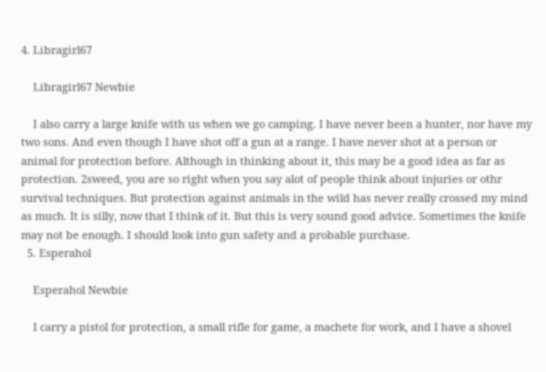4. Libragirl67

    Libragirl67 Newbie

    I also carry a large knife with us when we go camping. I have never been a hunter, nor have my two sons. And even though I have shot off a gun at a range. I have never shot at a person or animal for protection before. Although in thinking about it, this may be a good idea as far as protection. 2sweed, you are so right when you say alot of people think about injuries or othr survival techniques. But protection against animals in the wild has never really crossed my mind as much. It is silly, now that I think of it. But this is very sound good advice. Sometimes the knife may not be enough. I should look into gun safety and a probable purchase.
  5. Esperahol

    Esperahol Newbie

    I carry a pistol for protection, a small rifle for game, a machete for work, and I have a shovel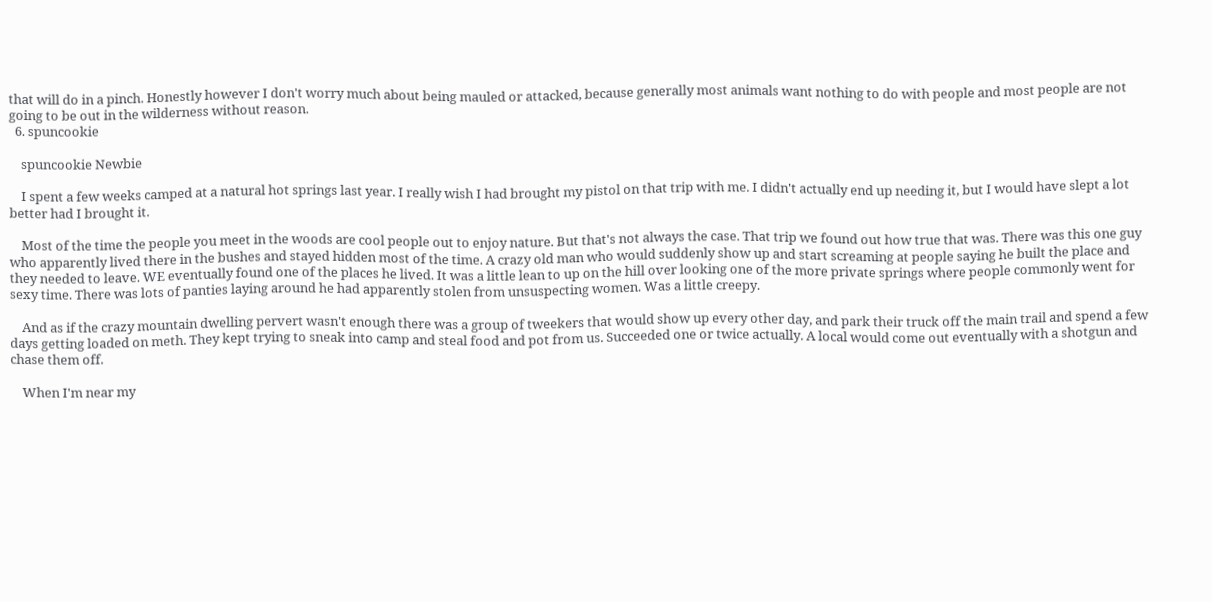that will do in a pinch. Honestly however I don't worry much about being mauled or attacked, because generally most animals want nothing to do with people and most people are not going to be out in the wilderness without reason.
  6. spuncookie

    spuncookie Newbie

    I spent a few weeks camped at a natural hot springs last year. I really wish I had brought my pistol on that trip with me. I didn't actually end up needing it, but I would have slept a lot better had I brought it.

    Most of the time the people you meet in the woods are cool people out to enjoy nature. But that's not always the case. That trip we found out how true that was. There was this one guy who apparently lived there in the bushes and stayed hidden most of the time. A crazy old man who would suddenly show up and start screaming at people saying he built the place and they needed to leave. WE eventually found one of the places he lived. It was a little lean to up on the hill over looking one of the more private springs where people commonly went for sexy time. There was lots of panties laying around he had apparently stolen from unsuspecting women. Was a little creepy.

    And as if the crazy mountain dwelling pervert wasn't enough there was a group of tweekers that would show up every other day, and park their truck off the main trail and spend a few days getting loaded on meth. They kept trying to sneak into camp and steal food and pot from us. Succeeded one or twice actually. A local would come out eventually with a shotgun and chase them off.

    When I'm near my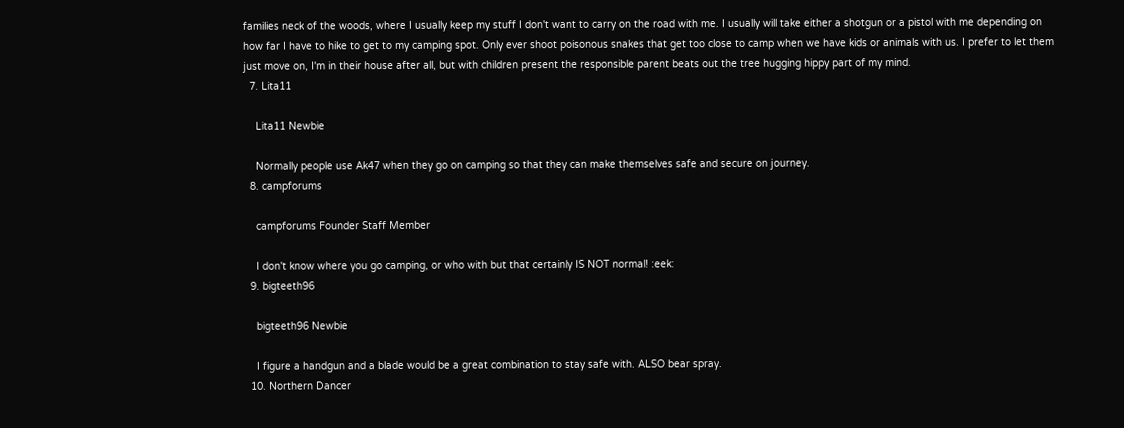families neck of the woods, where I usually keep my stuff I don't want to carry on the road with me. I usually will take either a shotgun or a pistol with me depending on how far I have to hike to get to my camping spot. Only ever shoot poisonous snakes that get too close to camp when we have kids or animals with us. I prefer to let them just move on, I'm in their house after all, but with children present the responsible parent beats out the tree hugging hippy part of my mind.
  7. Lita11

    Lita11 Newbie

    Normally people use Ak47 when they go on camping so that they can make themselves safe and secure on journey.
  8. campforums

    campforums Founder Staff Member

    I don't know where you go camping, or who with but that certainly IS NOT normal! :eek:
  9. bigteeth96

    bigteeth96 Newbie

    I figure a handgun and a blade would be a great combination to stay safe with. ALSO bear spray.
  10. Northern Dancer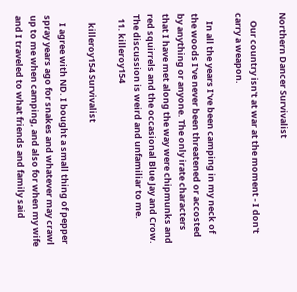Northern Dancer Survivalist

    Our country isn't at war at the moment - I don't carry a weapon.

    In all the years I've been camping in my neck of the woods I've never been threatened or accosted by anything or anyone. The only irate characters that I have met along the way were chipmunks and red squirrels and the occasional Blue Jay and Crow. The discussion is weird and unfamiliar to me.
  11. killeroy154

    killeroy154 Survivalist

    I agree with ND. I bought a small thing of pepper spray years ago for snakes and whatever may crawl up to me when camping, and also for when my wife and I traveled to what friends and family said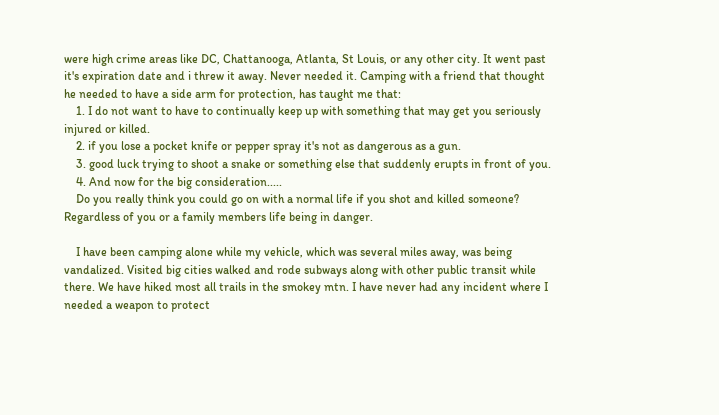were high crime areas like DC, Chattanooga, Atlanta, St Louis, or any other city. It went past it's expiration date and i threw it away. Never needed it. Camping with a friend that thought he needed to have a side arm for protection, has taught me that:
    1. I do not want to have to continually keep up with something that may get you seriously injured or killed.
    2. if you lose a pocket knife or pepper spray it's not as dangerous as a gun.
    3. good luck trying to shoot a snake or something else that suddenly erupts in front of you.
    4. And now for the big consideration.....
    Do you really think you could go on with a normal life if you shot and killed someone? Regardless of you or a family members life being in danger.

    I have been camping alone while my vehicle, which was several miles away, was being vandalized. Visited big cities walked and rode subways along with other public transit while there. We have hiked most all trails in the smokey mtn. I have never had any incident where I needed a weapon to protect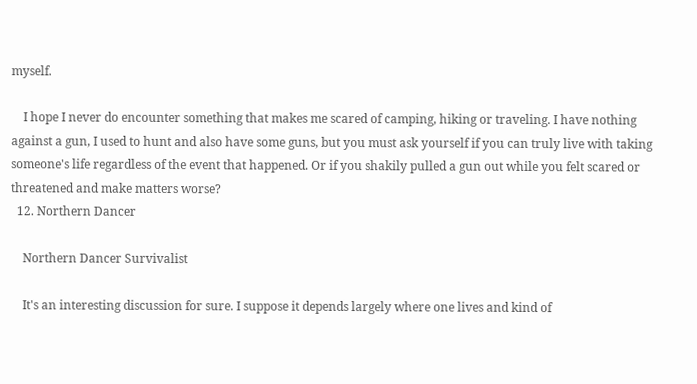myself.

    I hope I never do encounter something that makes me scared of camping, hiking or traveling. I have nothing against a gun, I used to hunt and also have some guns, but you must ask yourself if you can truly live with taking someone's life regardless of the event that happened. Or if you shakily pulled a gun out while you felt scared or threatened and make matters worse?
  12. Northern Dancer

    Northern Dancer Survivalist

    It's an interesting discussion for sure. I suppose it depends largely where one lives and kind of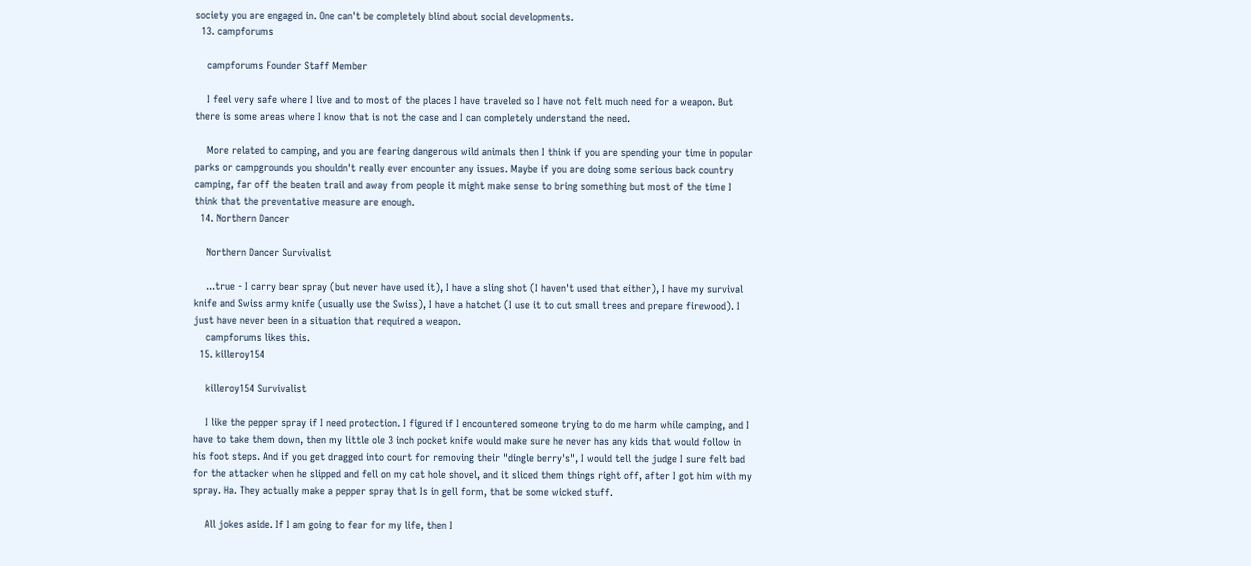society you are engaged in. One can't be completely blind about social developments.
  13. campforums

    campforums Founder Staff Member

    I feel very safe where I live and to most of the places I have traveled so I have not felt much need for a weapon. But there is some areas where I know that is not the case and I can completely understand the need.

    More related to camping, and you are fearing dangerous wild animals then I think if you are spending your time in popular parks or campgrounds you shouldn't really ever encounter any issues. Maybe if you are doing some serious back country camping, far off the beaten trail and away from people it might make sense to bring something but most of the time I think that the preventative measure are enough.
  14. Northern Dancer

    Northern Dancer Survivalist

    ...true - I carry bear spray (but never have used it), I have a sling shot (I haven't used that either), I have my survival knife and Swiss army knife (usually use the Swiss), I have a hatchet (I use it to cut small trees and prepare firewood). I just have never been in a situation that required a weapon.
    campforums likes this.
  15. killeroy154

    killeroy154 Survivalist

    I like the pepper spray if I need protection. I figured if I encountered someone trying to do me harm while camping, and I have to take them down, then my little ole 3 inch pocket knife would make sure he never has any kids that would follow in his foot steps. And if you get dragged into court for removing their "dingle berry's", I would tell the judge I sure felt bad for the attacker when he slipped and fell on my cat hole shovel, and it sliced them things right off, after I got him with my spray. Ha. They actually make a pepper spray that Is in gell form, that be some wicked stuff.

    All jokes aside. If I am going to fear for my life, then I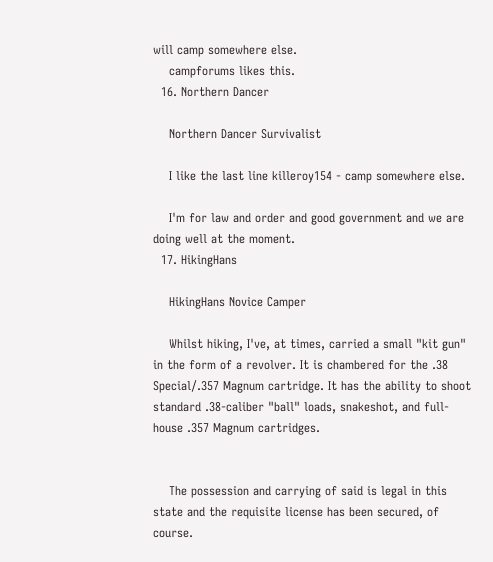will camp somewhere else.
    campforums likes this.
  16. Northern Dancer

    Northern Dancer Survivalist

    I like the last line killeroy154 - camp somewhere else.

    I'm for law and order and good government and we are doing well at the moment.
  17. HikingHans

    HikingHans Novice Camper

    Whilst hiking, I've, at times, carried a small "kit gun" in the form of a revolver. It is chambered for the .38 Special/.357 Magnum cartridge. It has the ability to shoot standard .38-caliber "ball" loads, snakeshot, and full-house .357 Magnum cartridges.


    The possession and carrying of said is legal in this state and the requisite license has been secured, of course.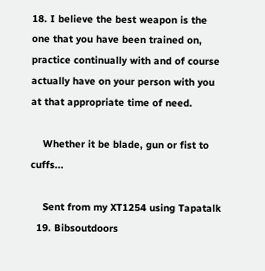18. I believe the best weapon is the one that you have been trained on, practice continually with and of course actually have on your person with you at that appropriate time of need.

    Whether it be blade, gun or fist to cuffs...

    Sent from my XT1254 using Tapatalk
  19. Bibsoutdoors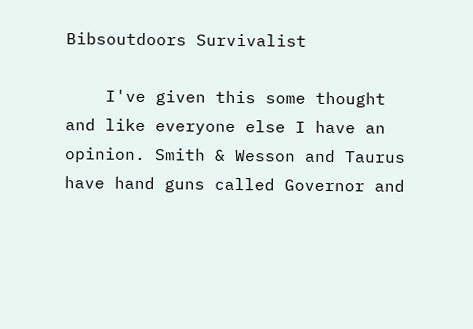Bibsoutdoors Survivalist

    I've given this some thought and like everyone else I have an opinion. Smith & Wesson and Taurus have hand guns called Governor and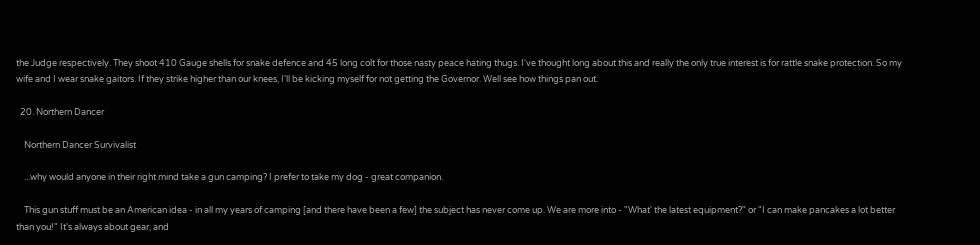the Judge respectively. They shoot 410 Gauge shells for snake defence and 45 long colt for those nasty peace hating thugs. I've thought long about this and really the only true interest is for rattle snake protection. So my wife and I wear snake gaitors. If they strike higher than our knees, I'll be kicking myself for not getting the Governor. Well see how things pan out.

  20. Northern Dancer

    Northern Dancer Survivalist

    ...why would anyone in their right mind take a gun camping? I prefer to take my dog - great companion.

    This gun stuff must be an American idea - in all my years of camping [and there have been a few] the subject has never come up. We are more into - "What' the latest equipment?" or "I can make pancakes a lot better than you!" It's always about gear, and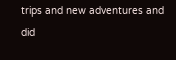trips and new adventures and did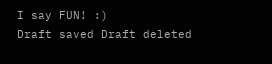I say FUN! :)
Draft saved Draft deleted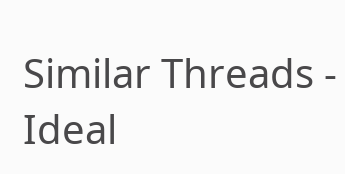Similar Threads - Ideal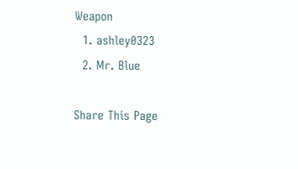Weapon
  1. ashley0323
  2. Mr. Blue

Share This Page